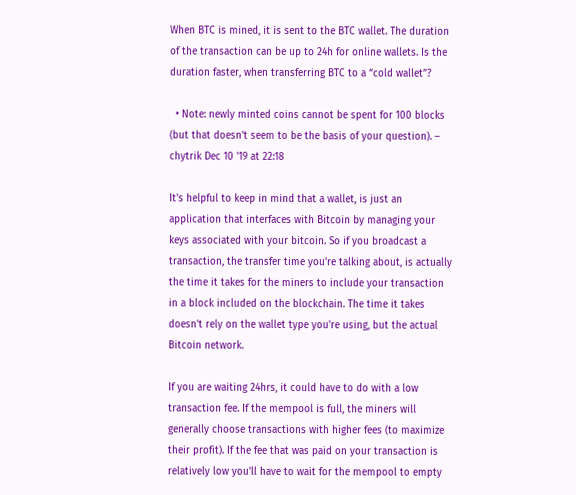When BTC is mined, it is sent to the BTC wallet. The duration of the transaction can be up to 24h for online wallets. Is the duration faster, when transferring BTC to a “cold wallet”?

  • Note: newly minted coins cannot be spent for 100 blocks (but that doesn't seem to be the basis of your question). – chytrik Dec 10 '19 at 22:18

It's helpful to keep in mind that a wallet, is just an application that interfaces with Bitcoin by managing your keys associated with your bitcoin. So if you broadcast a transaction, the transfer time you're talking about, is actually the time it takes for the miners to include your transaction in a block included on the blockchain. The time it takes doesn't rely on the wallet type you're using, but the actual Bitcoin network.

If you are waiting 24hrs, it could have to do with a low transaction fee. If the mempool is full, the miners will generally choose transactions with higher fees (to maximize their profit). If the fee that was paid on your transaction is relatively low you'll have to wait for the mempool to empty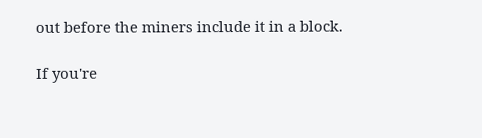out before the miners include it in a block.

If you're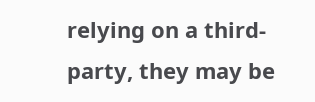relying on a third-party, they may be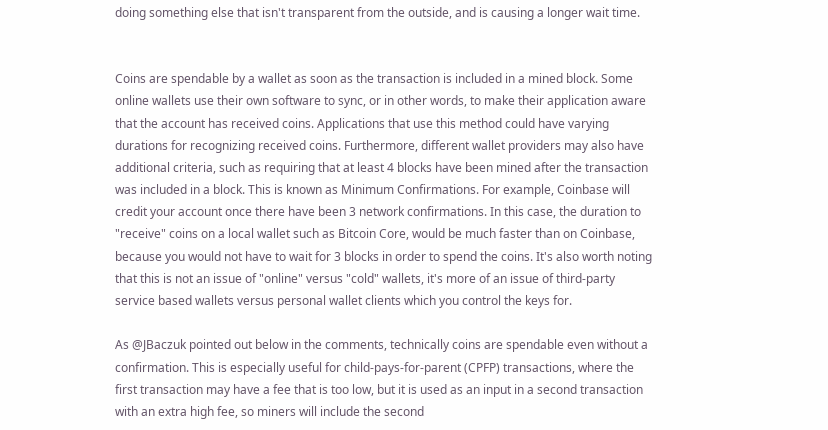doing something else that isn't transparent from the outside, and is causing a longer wait time.


Coins are spendable by a wallet as soon as the transaction is included in a mined block. Some online wallets use their own software to sync, or in other words, to make their application aware that the account has received coins. Applications that use this method could have varying durations for recognizing received coins. Furthermore, different wallet providers may also have additional criteria, such as requiring that at least 4 blocks have been mined after the transaction was included in a block. This is known as Minimum Confirmations. For example, Coinbase will credit your account once there have been 3 network confirmations. In this case, the duration to "receive" coins on a local wallet such as Bitcoin Core, would be much faster than on Coinbase, because you would not have to wait for 3 blocks in order to spend the coins. It's also worth noting that this is not an issue of "online" versus "cold" wallets, it's more of an issue of third-party service based wallets versus personal wallet clients which you control the keys for.

As @JBaczuk pointed out below in the comments, technically coins are spendable even without a confirmation. This is especially useful for child-pays-for-parent (CPFP) transactions, where the first transaction may have a fee that is too low, but it is used as an input in a second transaction with an extra high fee, so miners will include the second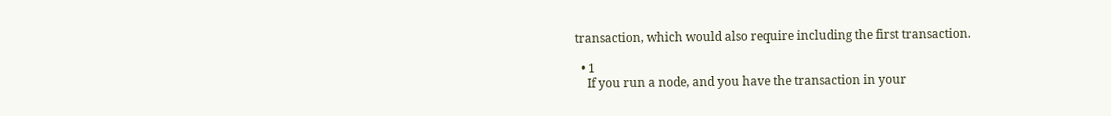transaction, which would also require including the first transaction.

  • 1
    If you run a node, and you have the transaction in your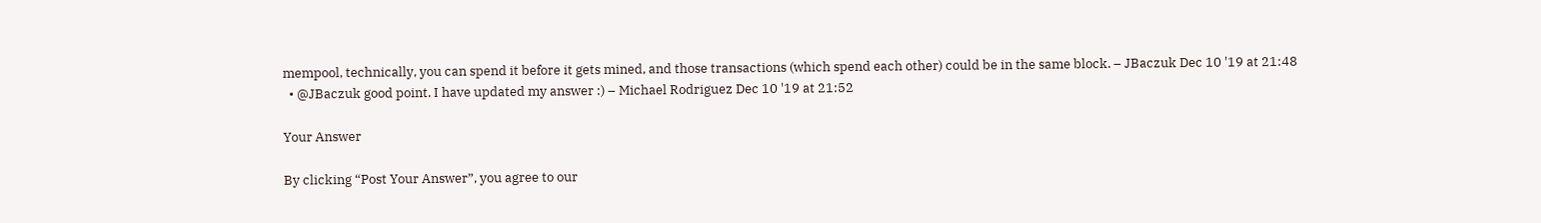mempool, technically, you can spend it before it gets mined, and those transactions (which spend each other) could be in the same block. – JBaczuk Dec 10 '19 at 21:48
  • @JBaczuk good point. I have updated my answer :) – Michael Rodriguez Dec 10 '19 at 21:52

Your Answer

By clicking “Post Your Answer”, you agree to our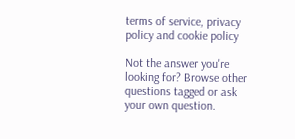terms of service, privacy policy and cookie policy

Not the answer you're looking for? Browse other questions tagged or ask your own question.